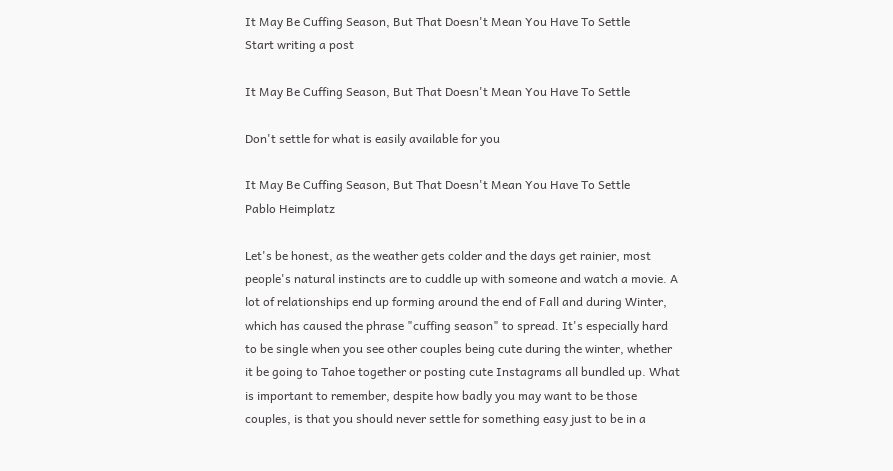It May Be Cuffing Season, But That Doesn't Mean You Have To Settle
Start writing a post

It May Be Cuffing Season, But That Doesn't Mean You Have To Settle

Don't settle for what is easily available for you

It May Be Cuffing Season, But That Doesn't Mean You Have To Settle
Pablo Heimplatz

Let's be honest, as the weather gets colder and the days get rainier, most people's natural instincts are to cuddle up with someone and watch a movie. A lot of relationships end up forming around the end of Fall and during Winter, which has caused the phrase "cuffing season" to spread. It's especially hard to be single when you see other couples being cute during the winter, whether it be going to Tahoe together or posting cute Instagrams all bundled up. What is important to remember, despite how badly you may want to be those couples, is that you should never settle for something easy just to be in a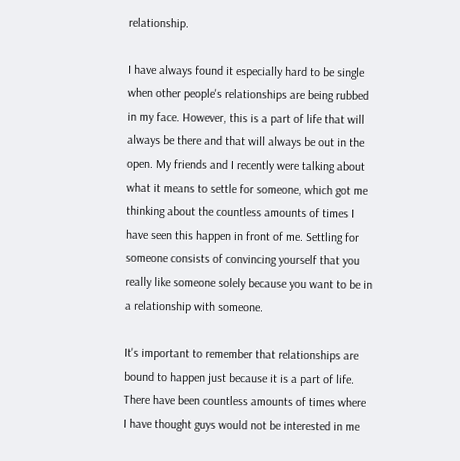relationship.

I have always found it especially hard to be single when other people's relationships are being rubbed in my face. However, this is a part of life that will always be there and that will always be out in the open. My friends and I recently were talking about what it means to settle for someone, which got me thinking about the countless amounts of times I have seen this happen in front of me. Settling for someone consists of convincing yourself that you really like someone solely because you want to be in a relationship with someone.

It's important to remember that relationships are bound to happen just because it is a part of life. There have been countless amounts of times where I have thought guys would not be interested in me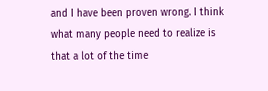and I have been proven wrong. I think what many people need to realize is that a lot of the time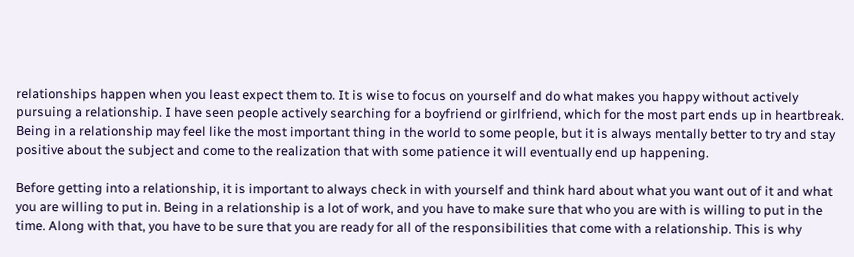relationships happen when you least expect them to. It is wise to focus on yourself and do what makes you happy without actively pursuing a relationship. I have seen people actively searching for a boyfriend or girlfriend, which for the most part ends up in heartbreak. Being in a relationship may feel like the most important thing in the world to some people, but it is always mentally better to try and stay positive about the subject and come to the realization that with some patience it will eventually end up happening.

Before getting into a relationship, it is important to always check in with yourself and think hard about what you want out of it and what you are willing to put in. Being in a relationship is a lot of work, and you have to make sure that who you are with is willing to put in the time. Along with that, you have to be sure that you are ready for all of the responsibilities that come with a relationship. This is why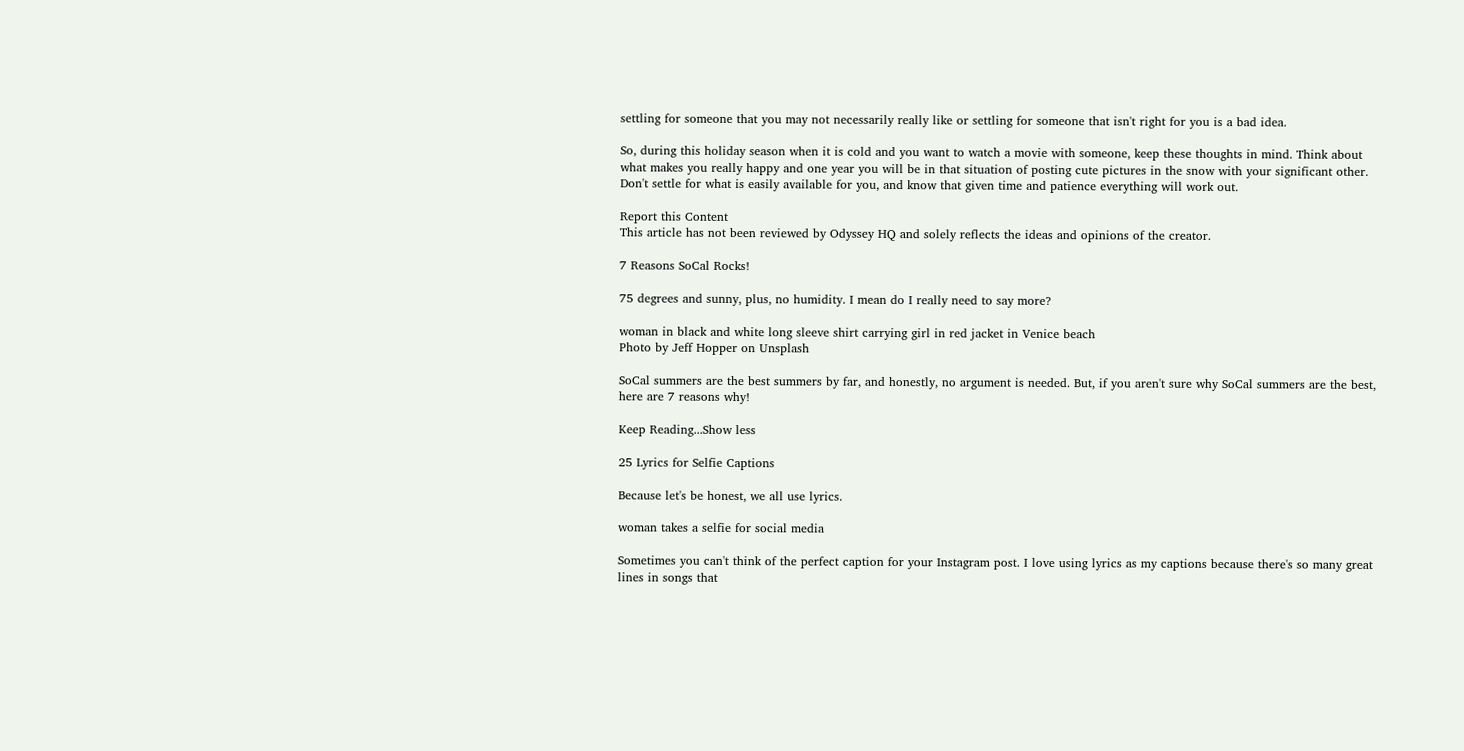settling for someone that you may not necessarily really like or settling for someone that isn't right for you is a bad idea.

So, during this holiday season when it is cold and you want to watch a movie with someone, keep these thoughts in mind. Think about what makes you really happy and one year you will be in that situation of posting cute pictures in the snow with your significant other. Don't settle for what is easily available for you, and know that given time and patience everything will work out.

Report this Content
This article has not been reviewed by Odyssey HQ and solely reflects the ideas and opinions of the creator.

7 Reasons SoCal Rocks!

75 degrees and sunny, plus, no humidity. I mean do I really need to say more?

woman in black and white long sleeve shirt carrying girl in red jacket in Venice beach
Photo by Jeff Hopper on Unsplash

SoCal summers are the best summers by far, and honestly, no argument is needed. But, if you aren't sure why SoCal summers are the best, here are 7 reasons why!

Keep Reading...Show less

25 Lyrics for Selfie Captions

Because let's be honest, we all use lyrics.

woman takes a selfie for social media

Sometimes you can't think of the perfect caption for your Instagram post. I love using lyrics as my captions because there's so many great lines in songs that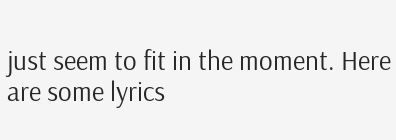just seem to fit in the moment. Here are some lyrics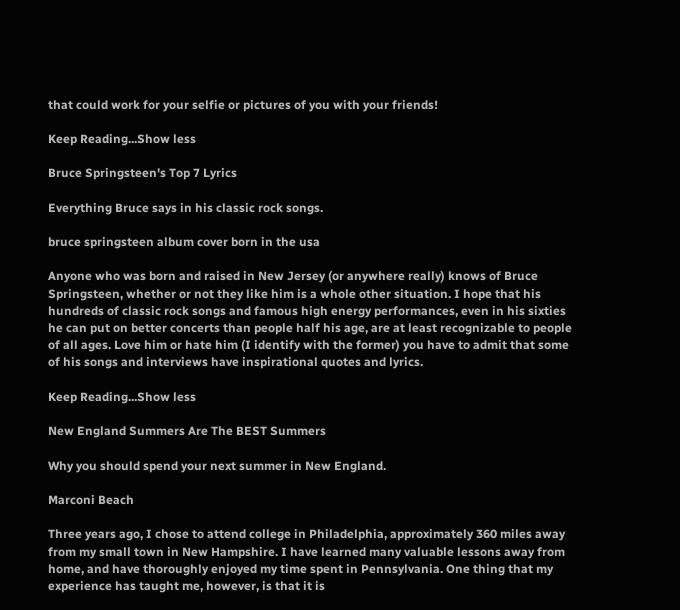that could work for your selfie or pictures of you with your friends!

Keep Reading...Show less

Bruce Springsteen's Top 7 Lyrics

Everything Bruce says in his classic rock songs.

bruce springsteen album cover born in the usa

Anyone who was born and raised in New Jersey (or anywhere really) knows of Bruce Springsteen, whether or not they like him is a whole other situation. I hope that his hundreds of classic rock songs and famous high energy performances, even in his sixties he can put on better concerts than people half his age, are at least recognizable to people of all ages. Love him or hate him (I identify with the former) you have to admit that some of his songs and interviews have inspirational quotes and lyrics.

Keep Reading...Show less

New England Summers Are The BEST Summers

Why you should spend your next summer in New England.

Marconi Beach

Three years ago, I chose to attend college in Philadelphia, approximately 360 miles away from my small town in New Hampshire. I have learned many valuable lessons away from home, and have thoroughly enjoyed my time spent in Pennsylvania. One thing that my experience has taught me, however, is that it is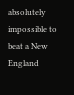absolutely impossible to beat a New England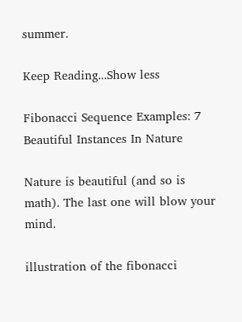summer.

Keep Reading...Show less

Fibonacci Sequence Examples: 7 Beautiful Instances In Nature

Nature is beautiful (and so is math). The last one will blow your mind.

illustration of the fibonacci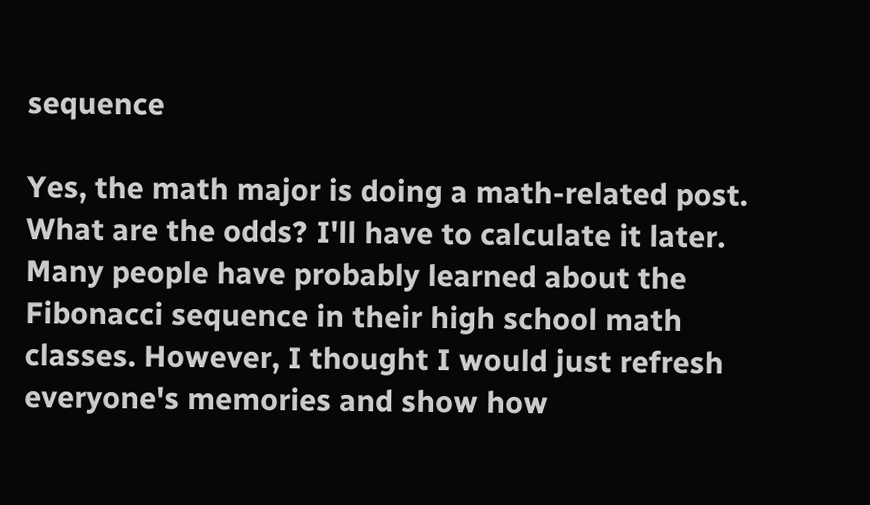sequence

Yes, the math major is doing a math-related post. What are the odds? I'll have to calculate it later. Many people have probably learned about the Fibonacci sequence in their high school math classes. However, I thought I would just refresh everyone's memories and show how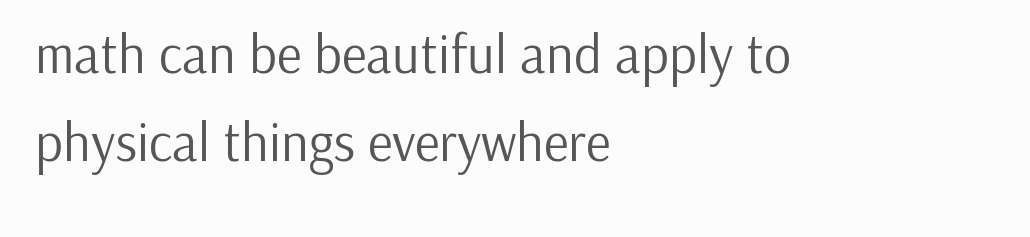math can be beautiful and apply to physical things everywhere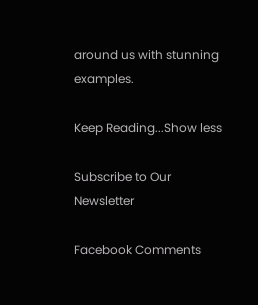around us with stunning examples.

Keep Reading...Show less

Subscribe to Our Newsletter

Facebook Comments